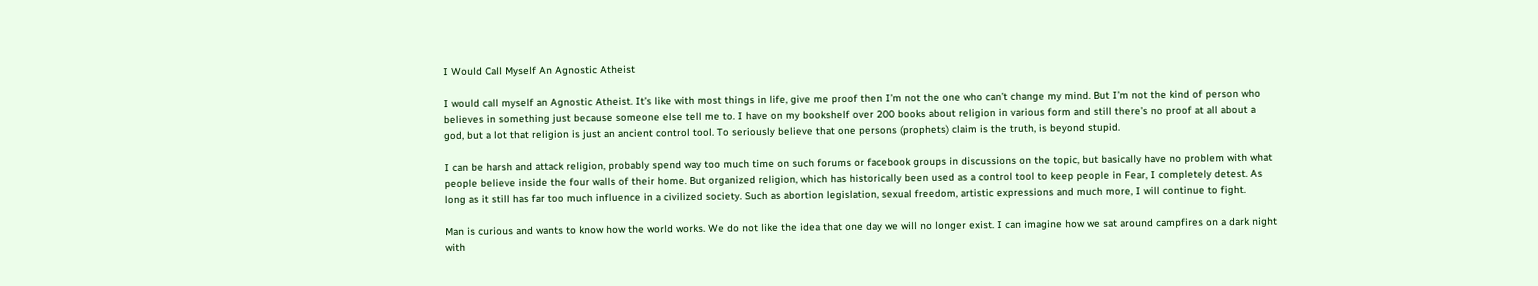I Would Call Myself An Agnostic Atheist

I would call myself an Agnostic Atheist. It’s like with most things in life, give me proof then I’m not the one who can’t change my mind. But I’m not the kind of person who believes in something just because someone else tell me to. I have on my bookshelf over 200 books about religion in various form and still there’s no proof at all about a god, but a lot that religion is just an ancient control tool. To seriously believe that one persons (prophets) claim is the truth, is beyond stupid.

I can be harsh and attack religion, probably spend way too much time on such forums or facebook groups in discussions on the topic, but basically have no problem with what people believe inside the four walls of their home. But organized religion, which has historically been used as a control tool to keep people in Fear, I completely detest. As long as it still has far too much influence in a civilized society. Such as abortion legislation, sexual freedom, artistic expressions and much more, I will continue to fight.

Man is curious and wants to know how the world works. We do not like the idea that one day we will no longer exist. I can imagine how we sat around campfires on a dark night with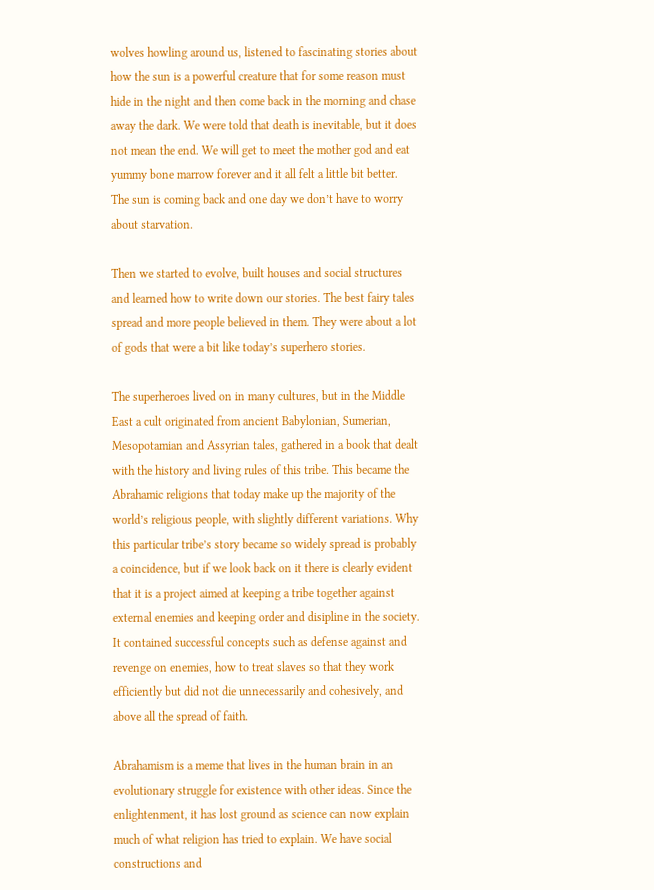wolves howling around us, listened to fascinating stories about how the sun is a powerful creature that for some reason must hide in the night and then come back in the morning and chase away the dark. We were told that death is inevitable, but it does not mean the end. We will get to meet the mother god and eat yummy bone marrow forever and it all felt a little bit better. The sun is coming back and one day we don’t have to worry about starvation.

Then we started to evolve, built houses and social structures and learned how to write down our stories. The best fairy tales spread and more people believed in them. They were about a lot of gods that were a bit like today’s superhero stories.

The superheroes lived on in many cultures, but in the Middle East a cult originated from ancient Babylonian, Sumerian, Mesopotamian and Assyrian tales, gathered in a book that dealt with the history and living rules of this tribe. This became the Abrahamic religions that today make up the majority of the world’s religious people, with slightly different variations. Why this particular tribe’s story became so widely spread is probably a coincidence, but if we look back on it there is clearly evident that it is a project aimed at keeping a tribe together against external enemies and keeping order and disipline in the society. It contained successful concepts such as defense against and revenge on enemies, how to treat slaves so that they work efficiently but did not die unnecessarily and cohesively, and above all the spread of faith.

Abrahamism is a meme that lives in the human brain in an evolutionary struggle for existence with other ideas. Since the enlightenment, it has lost ground as science can now explain much of what religion has tried to explain. We have social constructions and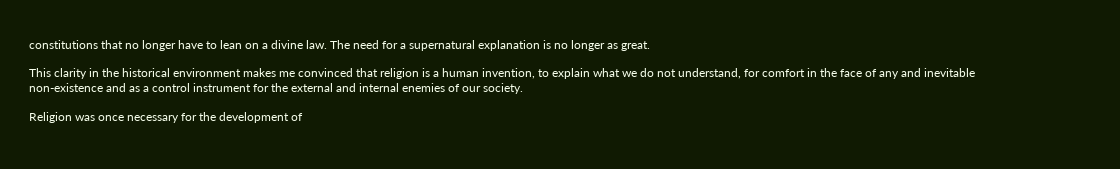constitutions that no longer have to lean on a divine law. The need for a supernatural explanation is no longer as great.

This clarity in the historical environment makes me convinced that religion is a human invention, to explain what we do not understand, for comfort in the face of any and inevitable non-existence and as a control instrument for the external and internal enemies of our society.

Religion was once necessary for the development of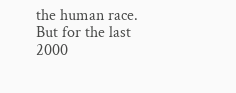the human race. But for the last 2000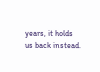years, it holds us back instead.